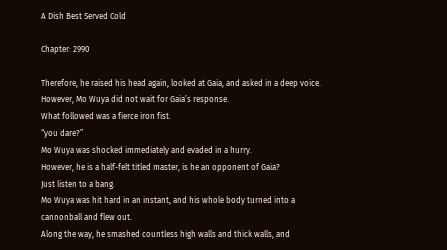A Dish Best Served Cold

Chapter: 2990

Therefore, he raised his head again, looked at Gaia, and asked in a deep voice.
However, Mo Wuya did not wait for Gaia’s response.
What followed was a fierce iron fist.
“you dare?”
Mo Wuya was shocked immediately and evaded in a hurry.
However, he is a half-felt titled master, is he an opponent of Gaia?
Just listen to a bang.
Mo Wuya was hit hard in an instant, and his whole body turned into a cannonball and flew out.
Along the way, he smashed countless high walls and thick walls, and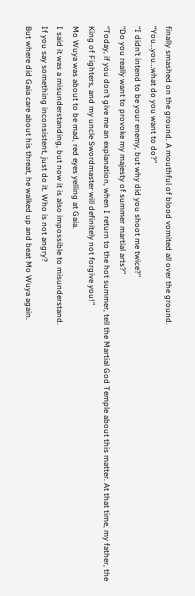finally smashed on the ground. A mouthful of blood vomited all over the ground.
“You…you…what do you want to do?”
“I didn’t intend to be your enemy, but why did you shoot me twice?”
“Do you really want to provoke my majesty of summer martial arts?”
“Today, if you don’t give me an explanation, when I return to the hot summer, tell the Martial God Temple about this matter. At that time, my father, the King of Fighters, and my uncle Swordmaster will definitely not forgive you!”
Mo Wuya was about to be mad, red eyes yelling at Gaia.
I said it was a misunderstanding, but now it is also impossible to misunderstand.
If you say something inconsistent, just do it. Who is not angry?
But where did Gaia care about his threat, he walked up and beat Mo Wuya again.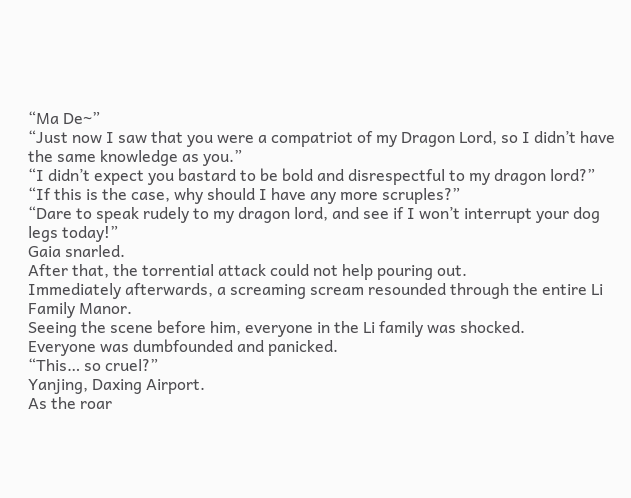“Ma De~”
“Just now I saw that you were a compatriot of my Dragon Lord, so I didn’t have the same knowledge as you.”
“I didn’t expect you bastard to be bold and disrespectful to my dragon lord?”
“If this is the case, why should I have any more scruples?”
“Dare to speak rudely to my dragon lord, and see if I won’t interrupt your dog legs today!”
Gaia snarled.
After that, the torrential attack could not help pouring out.
Immediately afterwards, a screaming scream resounded through the entire Li Family Manor.
Seeing the scene before him, everyone in the Li family was shocked.
Everyone was dumbfounded and panicked.
“This… so cruel?”
Yanjing, Daxing Airport.
As the roar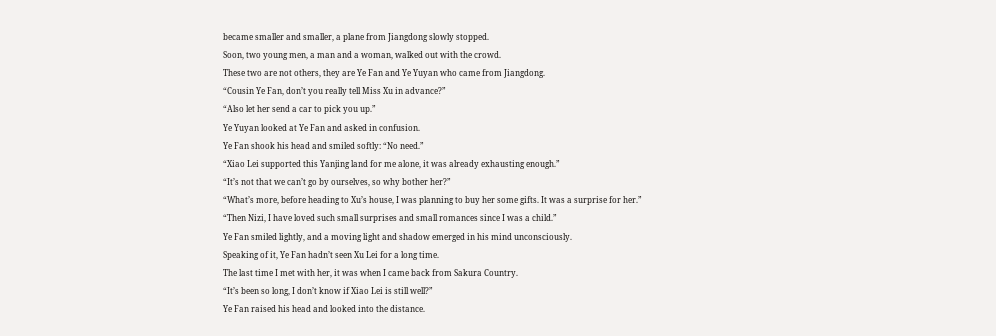became smaller and smaller, a plane from Jiangdong slowly stopped.
Soon, two young men, a man and a woman, walked out with the crowd.
These two are not others, they are Ye Fan and Ye Yuyan who came from Jiangdong.
“Cousin Ye Fan, don’t you really tell Miss Xu in advance?”
“Also let her send a car to pick you up.”
Ye Yuyan looked at Ye Fan and asked in confusion.
Ye Fan shook his head and smiled softly: “No need.”
“Xiao Lei supported this Yanjing land for me alone, it was already exhausting enough.”
“It’s not that we can’t go by ourselves, so why bother her?”
“What’s more, before heading to Xu’s house, I was planning to buy her some gifts. It was a surprise for her.”
“Then Nizi, I have loved such small surprises and small romances since I was a child.”
Ye Fan smiled lightly, and a moving light and shadow emerged in his mind unconsciously.
Speaking of it, Ye Fan hadn’t seen Xu Lei for a long time.
The last time I met with her, it was when I came back from Sakura Country.
“It’s been so long, I don’t know if Xiao Lei is still well?”
Ye Fan raised his head and looked into the distance.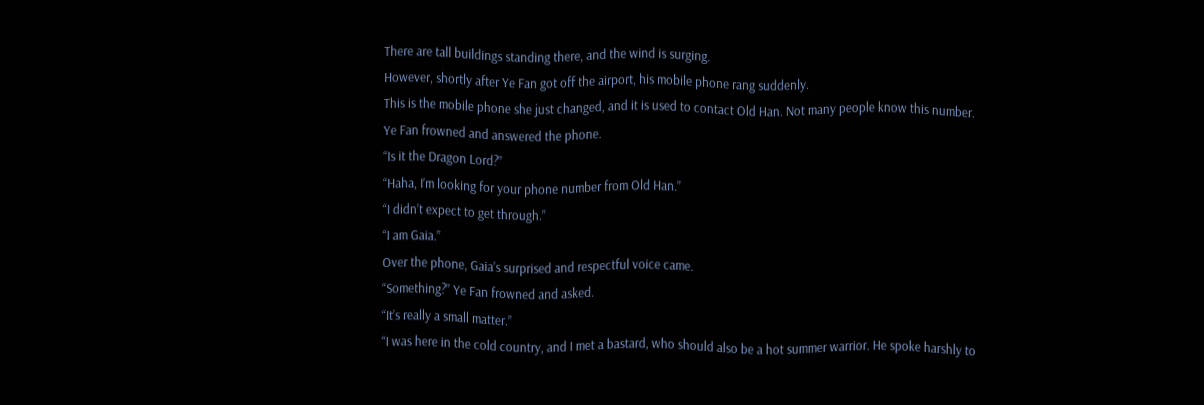There are tall buildings standing there, and the wind is surging.
However, shortly after Ye Fan got off the airport, his mobile phone rang suddenly.
This is the mobile phone she just changed, and it is used to contact Old Han. Not many people know this number.
Ye Fan frowned and answered the phone.
“Is it the Dragon Lord?”
“Haha, I’m looking for your phone number from Old Han.”
“I didn’t expect to get through.”
“I am Gaia.”
Over the phone, Gaia’s surprised and respectful voice came.
“Something?” Ye Fan frowned and asked.
“It’s really a small matter.”
“I was here in the cold country, and I met a bastard, who should also be a hot summer warrior. He spoke harshly to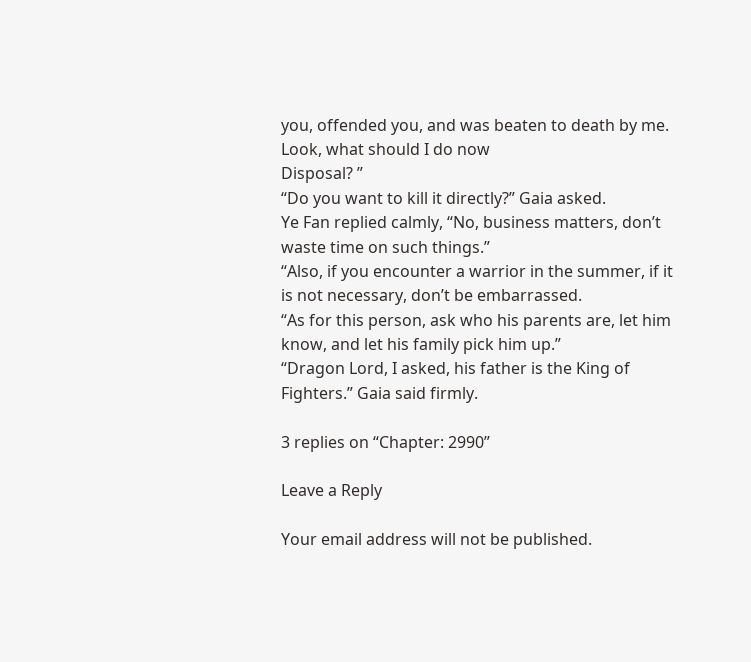you, offended you, and was beaten to death by me. Look, what should I do now
Disposal? ”
“Do you want to kill it directly?” Gaia asked.
Ye Fan replied calmly, “No, business matters, don’t waste time on such things.”
“Also, if you encounter a warrior in the summer, if it is not necessary, don’t be embarrassed.
“As for this person, ask who his parents are, let him know, and let his family pick him up.”
“Dragon Lord, I asked, his father is the King of Fighters.” Gaia said firmly.

3 replies on “Chapter: 2990”

Leave a Reply

Your email address will not be published.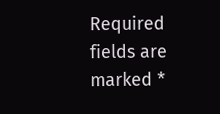Required fields are marked *